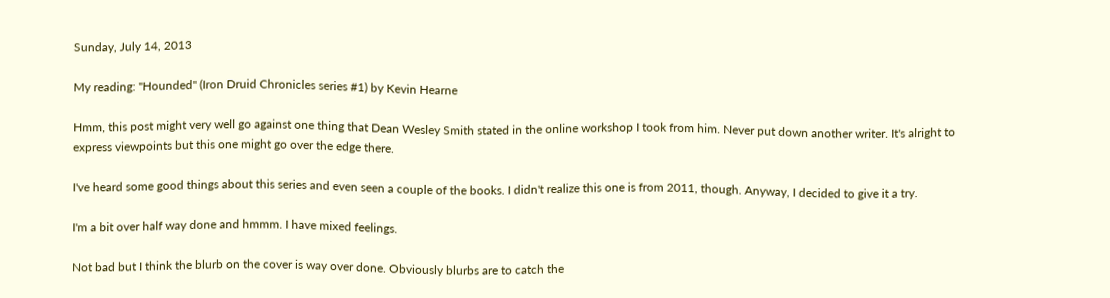Sunday, July 14, 2013

My reading: "Hounded" (Iron Druid Chronicles series #1) by Kevin Hearne

Hmm, this post might very well go against one thing that Dean Wesley Smith stated in the online workshop I took from him. Never put down another writer. It's alright to express viewpoints but this one might go over the edge there.

I've heard some good things about this series and even seen a couple of the books. I didn't realize this one is from 2011, though. Anyway, I decided to give it a try.

I'm a bit over half way done and hmmm. I have mixed feelings.

Not bad but I think the blurb on the cover is way over done. Obviously blurbs are to catch the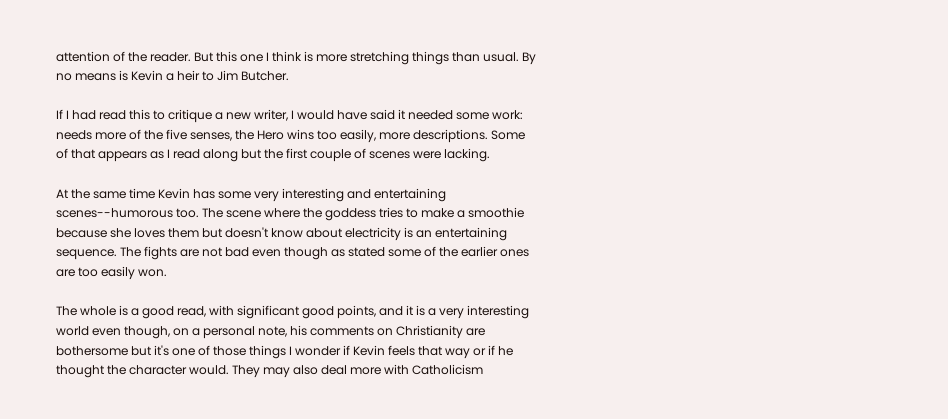attention of the reader. But this one I think is more stretching things than usual. By no means is Kevin a heir to Jim Butcher.

If I had read this to critique a new writer, I would have said it needed some work: needs more of the five senses, the Hero wins too easily, more descriptions. Some of that appears as I read along but the first couple of scenes were lacking.

At the same time Kevin has some very interesting and entertaining scenes--humorous too. The scene where the goddess tries to make a smoothie because she loves them but doesn't know about electricity is an entertaining sequence. The fights are not bad even though as stated some of the earlier ones are too easily won.

The whole is a good read, with significant good points, and it is a very interesting world even though, on a personal note, his comments on Christianity are bothersome but it's one of those things I wonder if Kevin feels that way or if he thought the character would. They may also deal more with Catholicism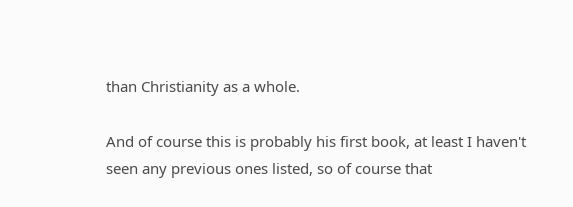than Christianity as a whole.

And of course this is probably his first book, at least I haven't seen any previous ones listed, so of course that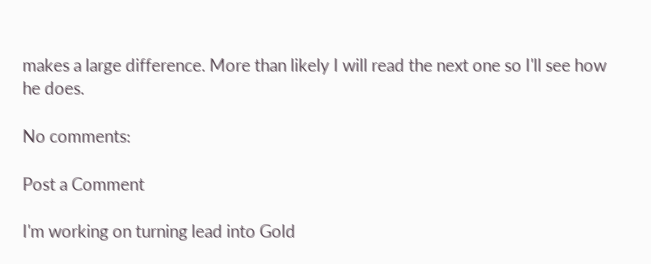makes a large difference. More than likely I will read the next one so I'll see how he does.

No comments:

Post a Comment

I'm working on turning lead into Gold